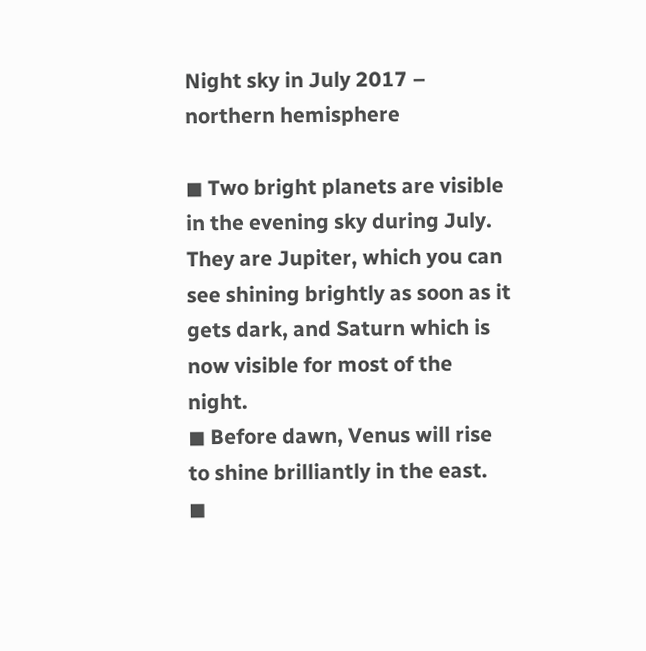Night sky in July 2017 – northern hemisphere

◼ Two bright planets are visible in the evening sky during July. They are Jupiter, which you can see shining brightly as soon as it gets dark, and Saturn which is now visible for most of the night.
◼ Before dawn, Venus will rise to shine brilliantly in the east.
◼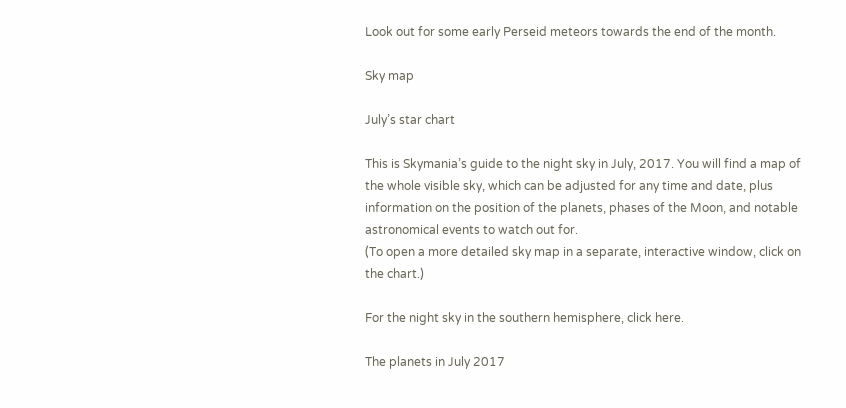Look out for some early Perseid meteors towards the end of the month.

Sky map

July’s star chart

This is Skymania’s guide to the night sky in July, 2017. You will find a map of the whole visible sky, which can be adjusted for any time and date, plus information on the position of the planets, phases of the Moon, and notable astronomical events to watch out for.
(To open a more detailed sky map in a separate, interactive window, click on the chart.)

For the night sky in the southern hemisphere, click here.

The planets in July 2017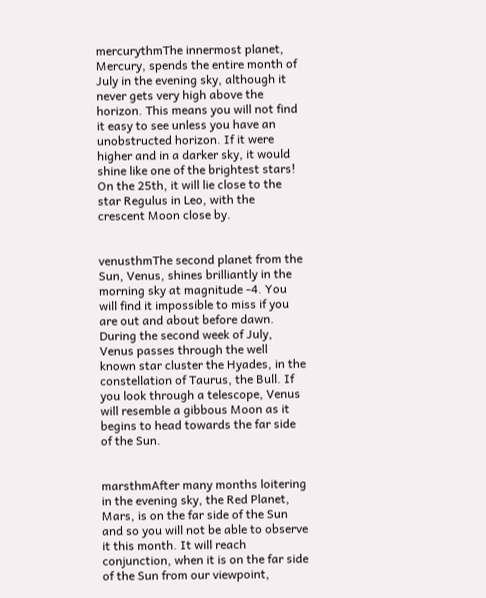mercurythmThe innermost planet, Mercury, spends the entire month of July in the evening sky, although it never gets very high above the horizon. This means you will not find it easy to see unless you have an unobstructed horizon. If it were higher and in a darker sky, it would shine like one of the brightest stars! On the 25th, it will lie close to the star Regulus in Leo, with the crescent Moon close by.


venusthmThe second planet from the Sun, Venus, shines brilliantly in the morning sky at magnitude -4. You will find it impossible to miss if you are out and about before dawn. During the second week of July, Venus passes through the well known star cluster the Hyades, in the constellation of Taurus, the Bull. If you look through a telescope, Venus will resemble a gibbous Moon as it begins to head towards the far side of the Sun.


marsthmAfter many months loitering in the evening sky, the Red Planet, Mars, is on the far side of the Sun and so you will not be able to observe it this month. It will reach conjunction, when it is on the far side of the Sun from our viewpoint,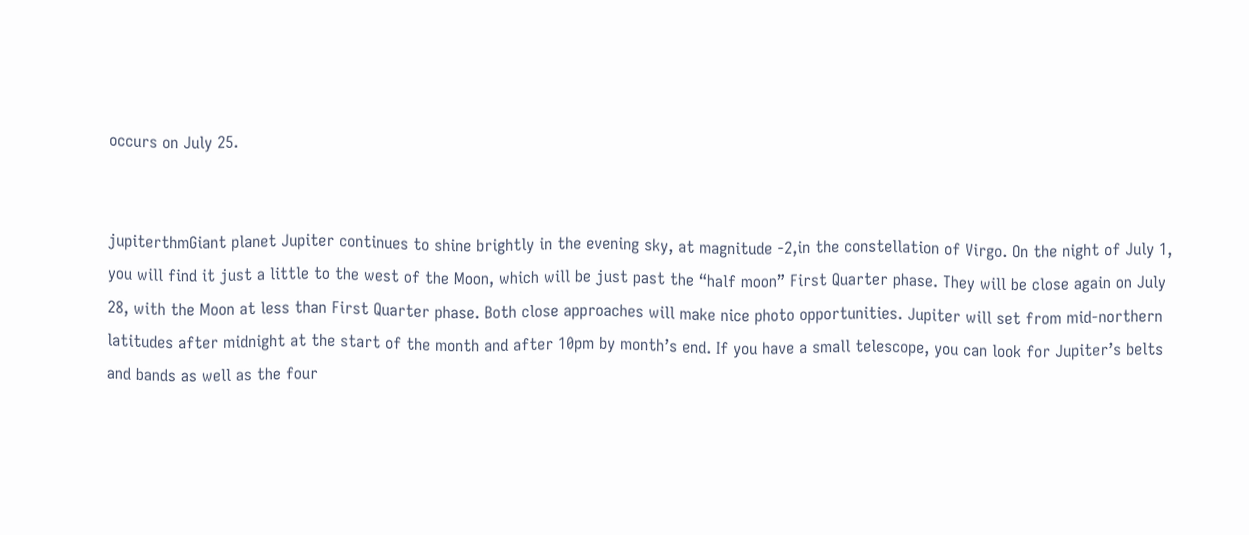occurs on July 25.


jupiterthmGiant planet Jupiter continues to shine brightly in the evening sky, at magnitude -2,in the constellation of Virgo. On the night of July 1, you will find it just a little to the west of the Moon, which will be just past the “half moon” First Quarter phase. They will be close again on July 28, with the Moon at less than First Quarter phase. Both close approaches will make nice photo opportunities. Jupiter will set from mid-northern latitudes after midnight at the start of the month and after 10pm by month’s end. If you have a small telescope, you can look for Jupiter’s belts and bands as well as the four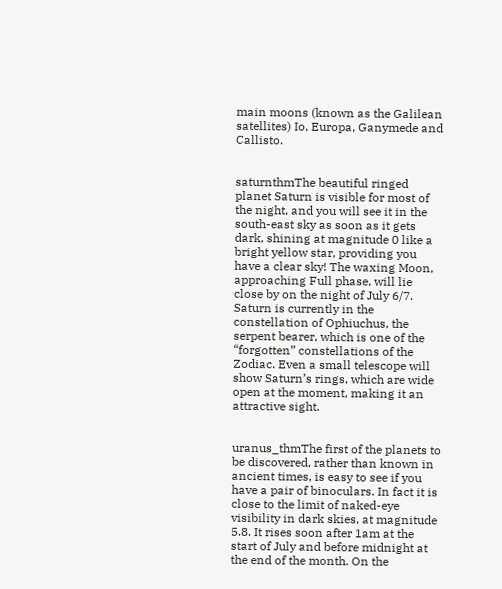main moons (known as the Galilean satellites) Io, Europa, Ganymede and Callisto.


saturnthmThe beautiful ringed planet Saturn is visible for most of the night, and you will see it in the south-east sky as soon as it gets dark, shining at magnitude 0 like a bright yellow star, providing you have a clear sky! The waxing Moon, approaching Full phase, will lie close by on the night of July 6/7. Saturn is currently in the constellation of Ophiuchus, the serpent bearer, which is one of the “forgotten” constellations of the Zodiac. Even a small telescope will show Saturn’s rings, which are wide open at the moment, making it an attractive sight.


uranus_thmThe first of the planets to be discovered, rather than known in ancient times, is easy to see if you have a pair of binoculars. In fact it is close to the limit of naked-eye visibility in dark skies, at magnitude 5.8. It rises soon after 1am at the start of July and before midnight at the end of the month. On the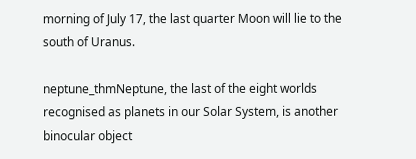morning of July 17, the last quarter Moon will lie to the south of Uranus.

neptune_thmNeptune, the last of the eight worlds recognised as planets in our Solar System, is another binocular object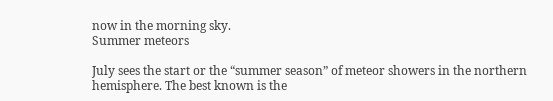now in the morning sky.
Summer meteors

July sees the start or the “summer season” of meteor showers in the northern hemisphere. The best known is the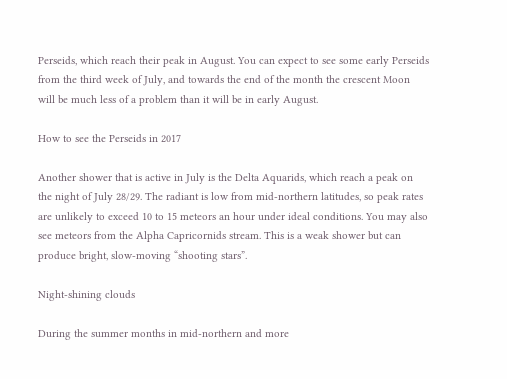Perseids, which reach their peak in August. You can expect to see some early Perseids from the third week of July, and towards the end of the month the crescent Moon will be much less of a problem than it will be in early August.

How to see the Perseids in 2017

Another shower that is active in July is the Delta Aquarids, which reach a peak on the night of July 28/29. The radiant is low from mid-northern latitudes, so peak rates are unlikely to exceed 10 to 15 meteors an hour under ideal conditions. You may also see meteors from the Alpha Capricornids stream. This is a weak shower but can produce bright, slow-moving “shooting stars”.

Night-shining clouds

During the summer months in mid-northern and more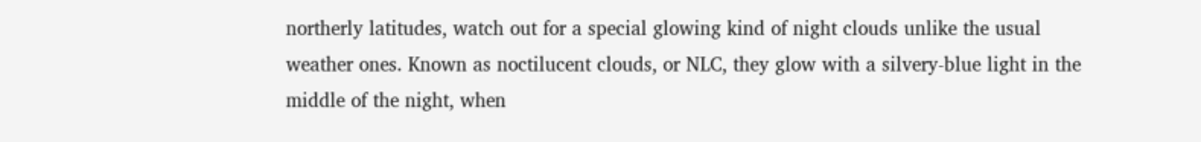northerly latitudes, watch out for a special glowing kind of night clouds unlike the usual weather ones. Known as noctilucent clouds, or NLC, they glow with a silvery-blue light in the middle of the night, when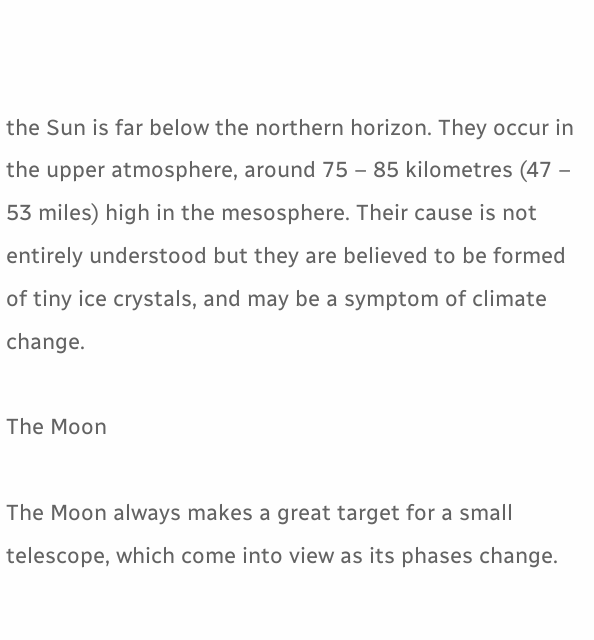the Sun is far below the northern horizon. They occur in the upper atmosphere, around 75 – 85 kilometres (47 – 53 miles) high in the mesosphere. Their cause is not entirely understood but they are believed to be formed of tiny ice crystals, and may be a symptom of climate change.

The Moon

The Moon always makes a great target for a small telescope, which come into view as its phases change.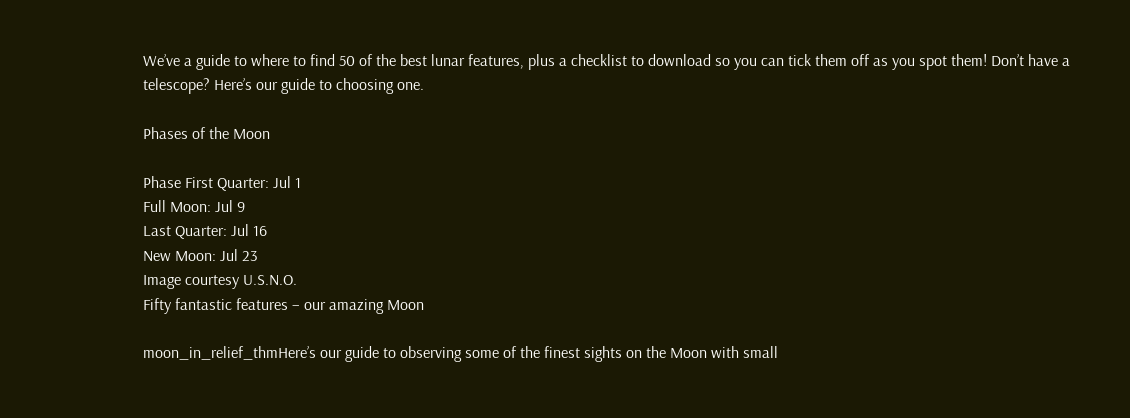We’ve a guide to where to find 50 of the best lunar features, plus a checklist to download so you can tick them off as you spot them! Don’t have a telescope? Here’s our guide to choosing one.

Phases of the Moon

Phase First Quarter: Jul 1
Full Moon: Jul 9
Last Quarter: Jul 16
New Moon: Jul 23
Image courtesy U.S.N.O.
Fifty fantastic features – our amazing Moon

moon_in_relief_thmHere’s our guide to observing some of the finest sights on the Moon with small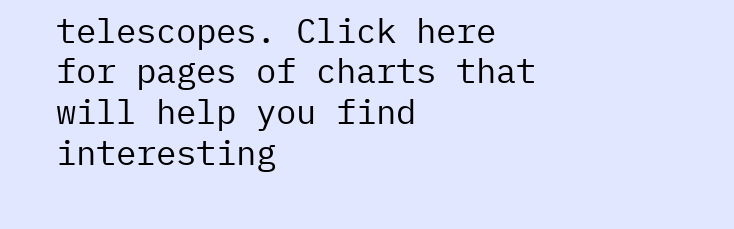telescopes. Click here for pages of charts that will help you find interesting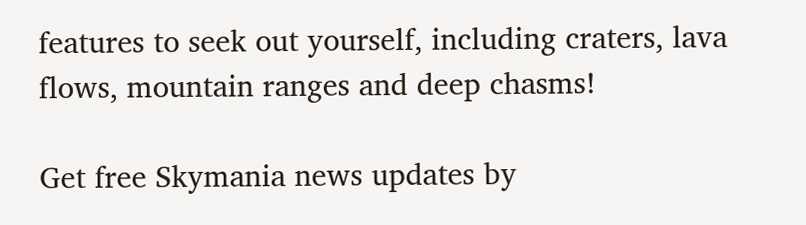features to seek out yourself, including craters, lava flows, mountain ranges and deep chasms!

Get free Skymania news updates by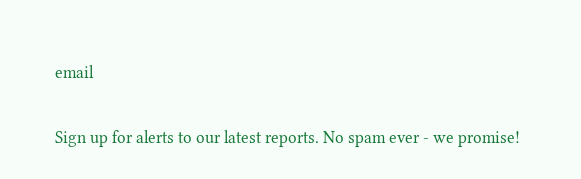email

Sign up for alerts to our latest reports. No spam ever - we promise!